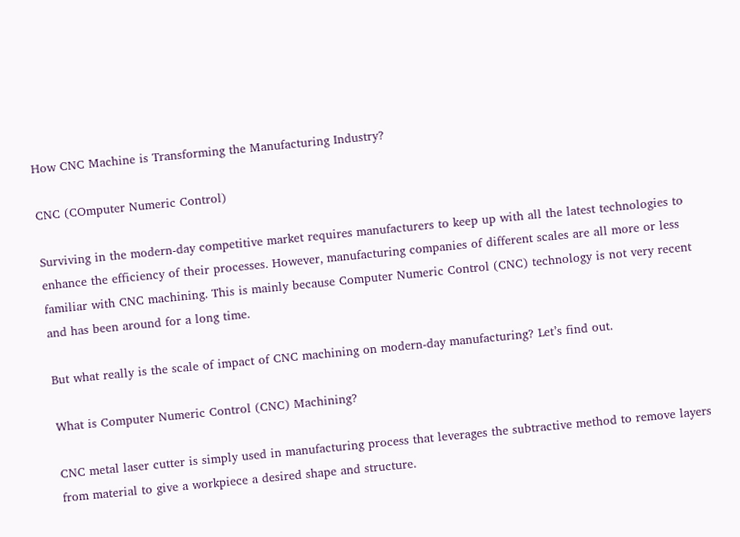How CNC Machine is Transforming the Manufacturing Industry?

CNC (COmputer Numeric Control)

Surviving in the modern-day competitive market requires manufacturers to keep up with all the latest technologies to enhance the efficiency of their processes. However, manufacturing companies of different scales are all more or less familiar with CNC machining. This is mainly because Computer Numeric Control (CNC) technology is not very recent and has been around for a long time.

But what really is the scale of impact of CNC machining on modern-day manufacturing? Let’s find out.

What is Computer Numeric Control (CNC) Machining?

CNC metal laser cutter is simply used in manufacturing process that leverages the subtractive method to remove layers from material to give a workpiece a desired shape and structure.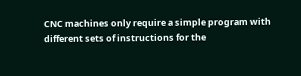CNC machines only require a simple program with different sets of instructions for the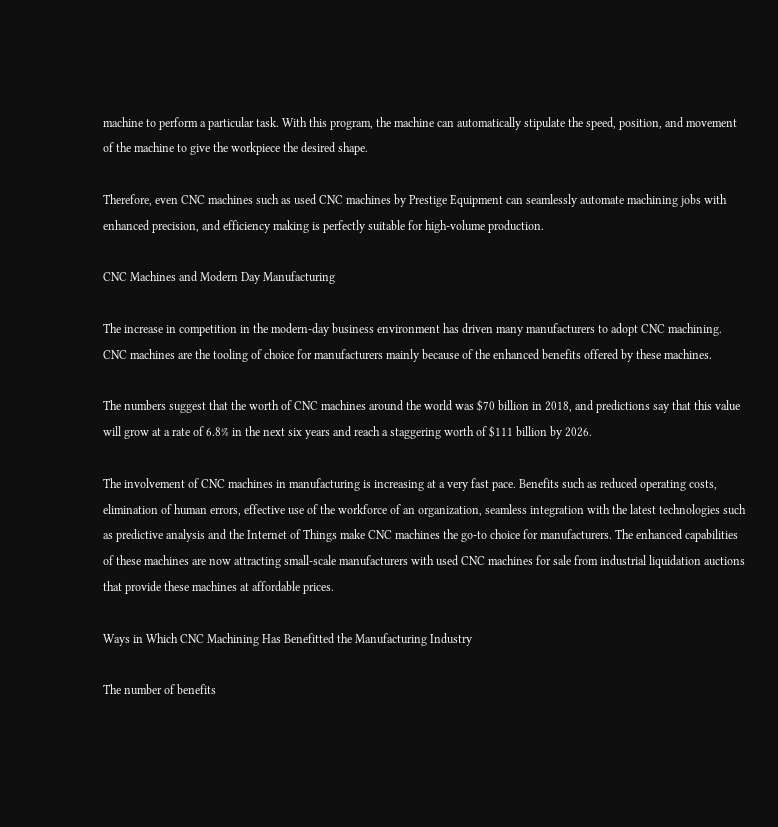machine to perform a particular task. With this program, the machine can automatically stipulate the speed, position, and movement of the machine to give the workpiece the desired shape.

Therefore, even CNC machines such as used CNC machines by Prestige Equipment can seamlessly automate machining jobs with enhanced precision, and efficiency making is perfectly suitable for high-volume production.

CNC Machines and Modern Day Manufacturing

The increase in competition in the modern-day business environment has driven many manufacturers to adopt CNC machining. CNC machines are the tooling of choice for manufacturers mainly because of the enhanced benefits offered by these machines.

The numbers suggest that the worth of CNC machines around the world was $70 billion in 2018, and predictions say that this value will grow at a rate of 6.8% in the next six years and reach a staggering worth of $111 billion by 2026.

The involvement of CNC machines in manufacturing is increasing at a very fast pace. Benefits such as reduced operating costs, elimination of human errors, effective use of the workforce of an organization, seamless integration with the latest technologies such as predictive analysis and the Internet of Things make CNC machines the go-to choice for manufacturers. The enhanced capabilities of these machines are now attracting small-scale manufacturers with used CNC machines for sale from industrial liquidation auctions that provide these machines at affordable prices.

Ways in Which CNC Machining Has Benefitted the Manufacturing Industry

The number of benefits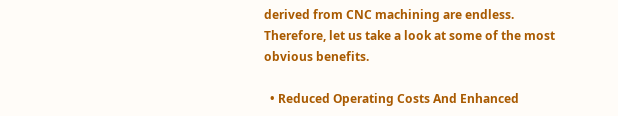derived from CNC machining are endless. Therefore, let us take a look at some of the most obvious benefits.

  • Reduced Operating Costs And Enhanced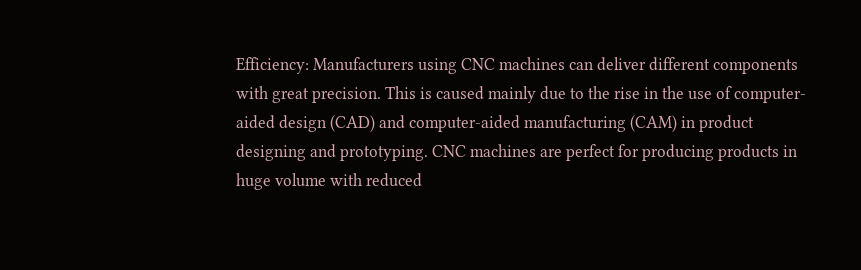Efficiency: Manufacturers using CNC machines can deliver different components with great precision. This is caused mainly due to the rise in the use of computer-aided design (CAD) and computer-aided manufacturing (CAM) in product designing and prototyping. CNC machines are perfect for producing products in huge volume with reduced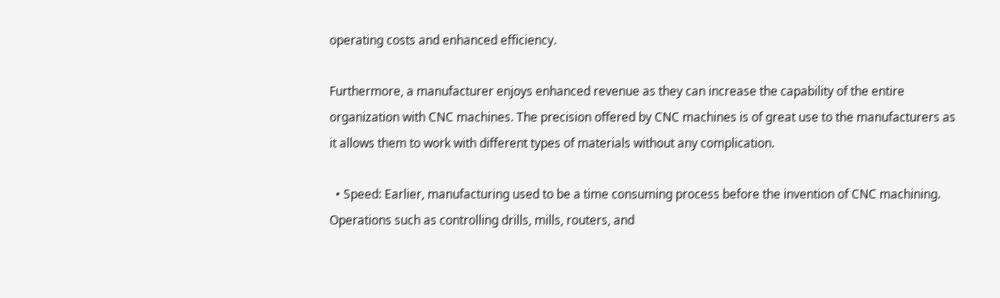operating costs and enhanced efficiency.

Furthermore, a manufacturer enjoys enhanced revenue as they can increase the capability of the entire organization with CNC machines. The precision offered by CNC machines is of great use to the manufacturers as it allows them to work with different types of materials without any complication.

  • Speed: Earlier, manufacturing used to be a time consuming process before the invention of CNC machining. Operations such as controlling drills, mills, routers, and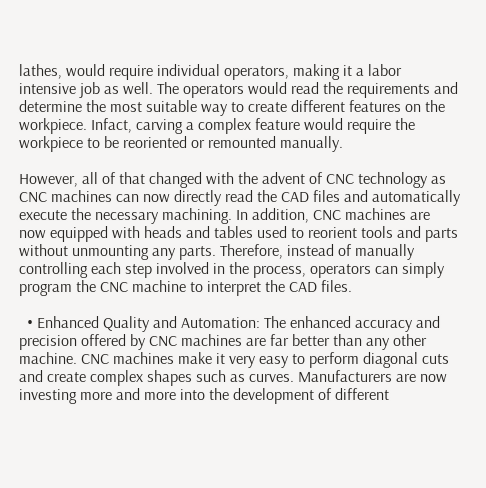lathes, would require individual operators, making it a labor intensive job as well. The operators would read the requirements and determine the most suitable way to create different features on the workpiece. Infact, carving a complex feature would require the workpiece to be reoriented or remounted manually.

However, all of that changed with the advent of CNC technology as CNC machines can now directly read the CAD files and automatically execute the necessary machining. In addition, CNC machines are now equipped with heads and tables used to reorient tools and parts without unmounting any parts. Therefore, instead of manually controlling each step involved in the process, operators can simply program the CNC machine to interpret the CAD files.

  • Enhanced Quality and Automation: The enhanced accuracy and precision offered by CNC machines are far better than any other machine. CNC machines make it very easy to perform diagonal cuts and create complex shapes such as curves. Manufacturers are now investing more and more into the development of different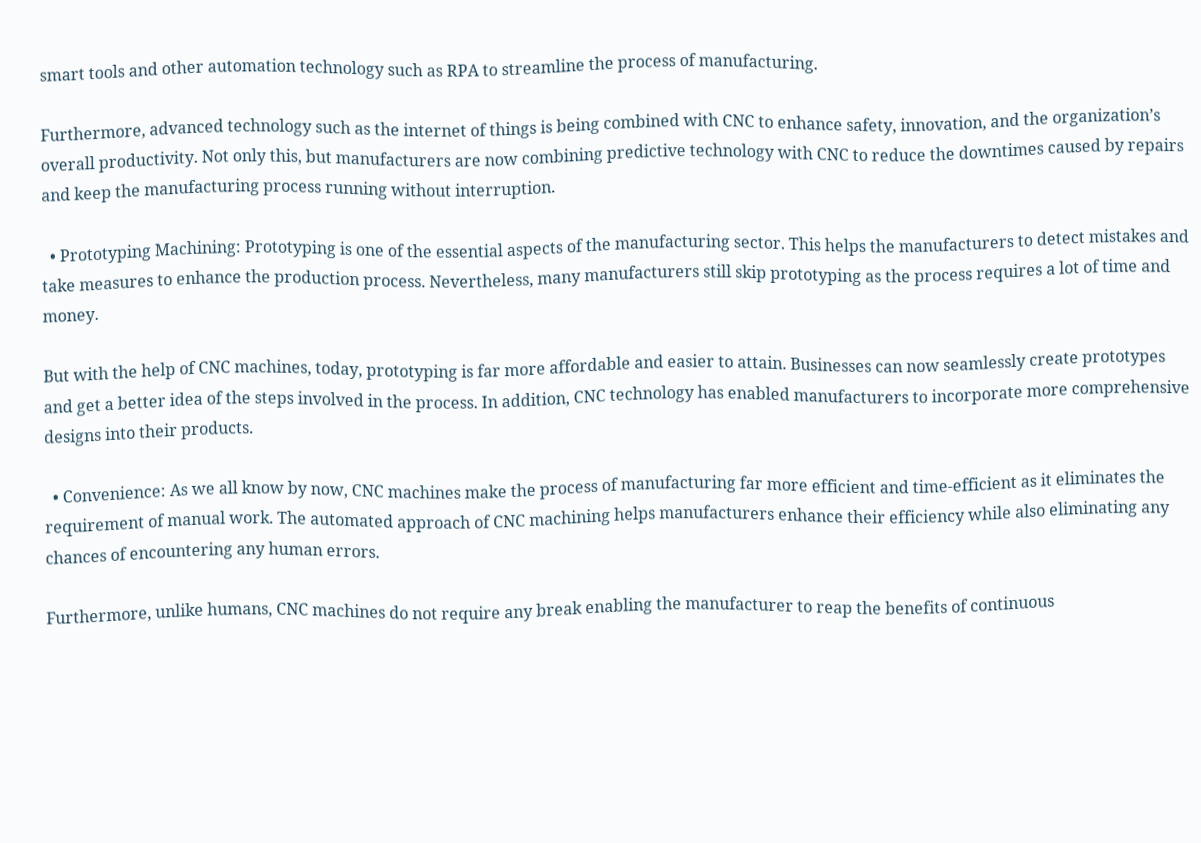smart tools and other automation technology such as RPA to streamline the process of manufacturing.

Furthermore, advanced technology such as the internet of things is being combined with CNC to enhance safety, innovation, and the organization’s overall productivity. Not only this, but manufacturers are now combining predictive technology with CNC to reduce the downtimes caused by repairs and keep the manufacturing process running without interruption.

  • Prototyping Machining: Prototyping is one of the essential aspects of the manufacturing sector. This helps the manufacturers to detect mistakes and take measures to enhance the production process. Nevertheless, many manufacturers still skip prototyping as the process requires a lot of time and money.

But with the help of CNC machines, today, prototyping is far more affordable and easier to attain. Businesses can now seamlessly create prototypes and get a better idea of the steps involved in the process. In addition, CNC technology has enabled manufacturers to incorporate more comprehensive designs into their products.

  • Convenience: As we all know by now, CNC machines make the process of manufacturing far more efficient and time-efficient as it eliminates the requirement of manual work. The automated approach of CNC machining helps manufacturers enhance their efficiency while also eliminating any chances of encountering any human errors.

Furthermore, unlike humans, CNC machines do not require any break enabling the manufacturer to reap the benefits of continuous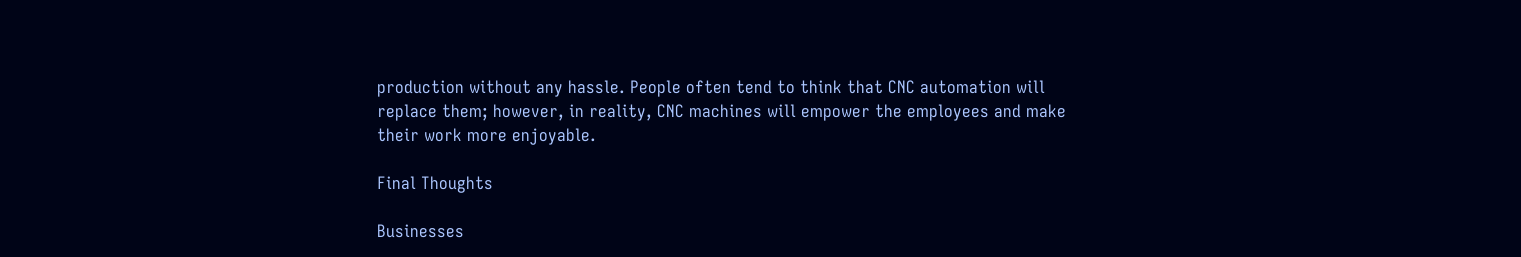production without any hassle. People often tend to think that CNC automation will replace them; however, in reality, CNC machines will empower the employees and make their work more enjoyable.

Final Thoughts

Businesses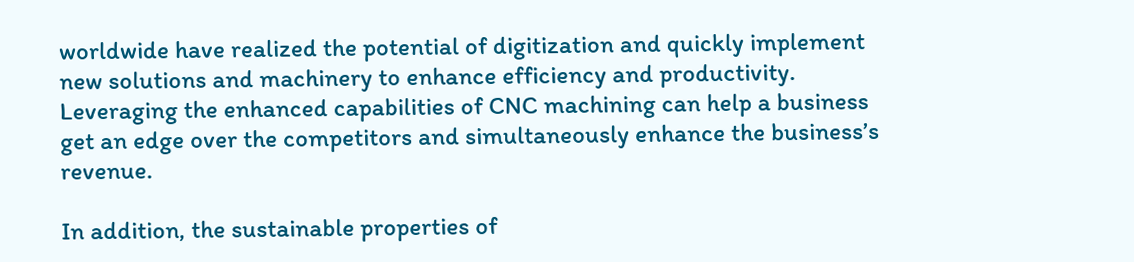worldwide have realized the potential of digitization and quickly implement new solutions and machinery to enhance efficiency and productivity. Leveraging the enhanced capabilities of CNC machining can help a business get an edge over the competitors and simultaneously enhance the business’s revenue.

In addition, the sustainable properties of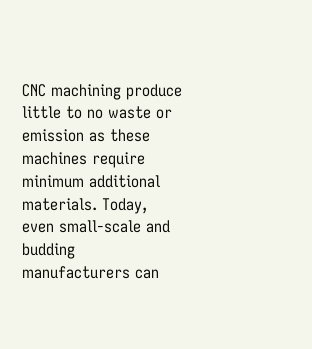CNC machining produce little to no waste or emission as these machines require minimum additional materials. Today, even small-scale and budding manufacturers can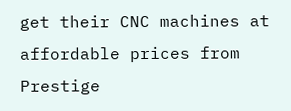get their CNC machines at affordable prices from Prestige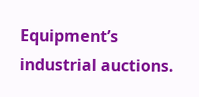Equipment’s industrial auctions.